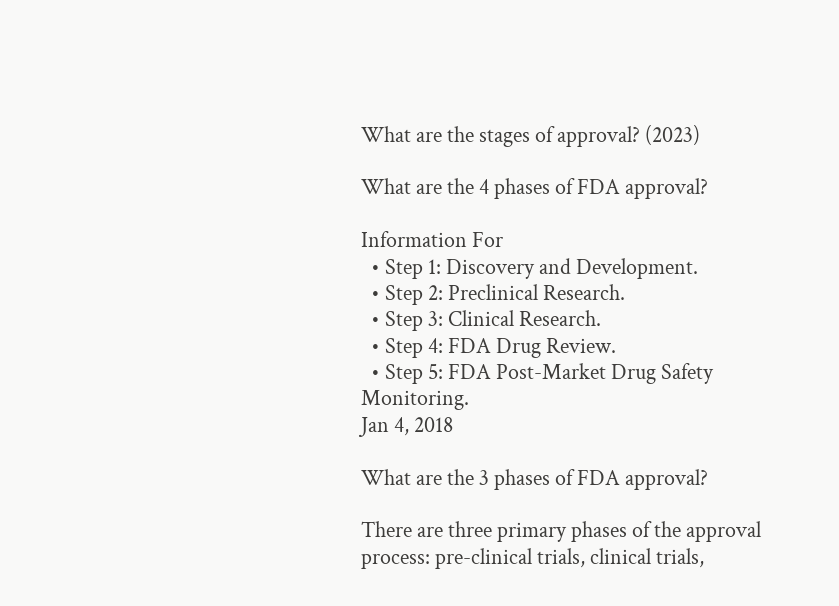What are the stages of approval? (2023)

What are the 4 phases of FDA approval?

Information For
  • Step 1: Discovery and Development.
  • Step 2: Preclinical Research.
  • Step 3: Clinical Research.
  • Step 4: FDA Drug Review.
  • Step 5: FDA Post-Market Drug Safety Monitoring.
Jan 4, 2018

What are the 3 phases of FDA approval?

There are three primary phases of the approval process: pre-clinical trials, clinical trials,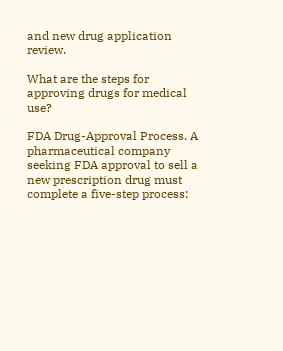and new drug application review.

What are the steps for approving drugs for medical use?

FDA Drug-Approval Process. A pharmaceutical company seeking FDA approval to sell a new prescription drug must complete a five-step process: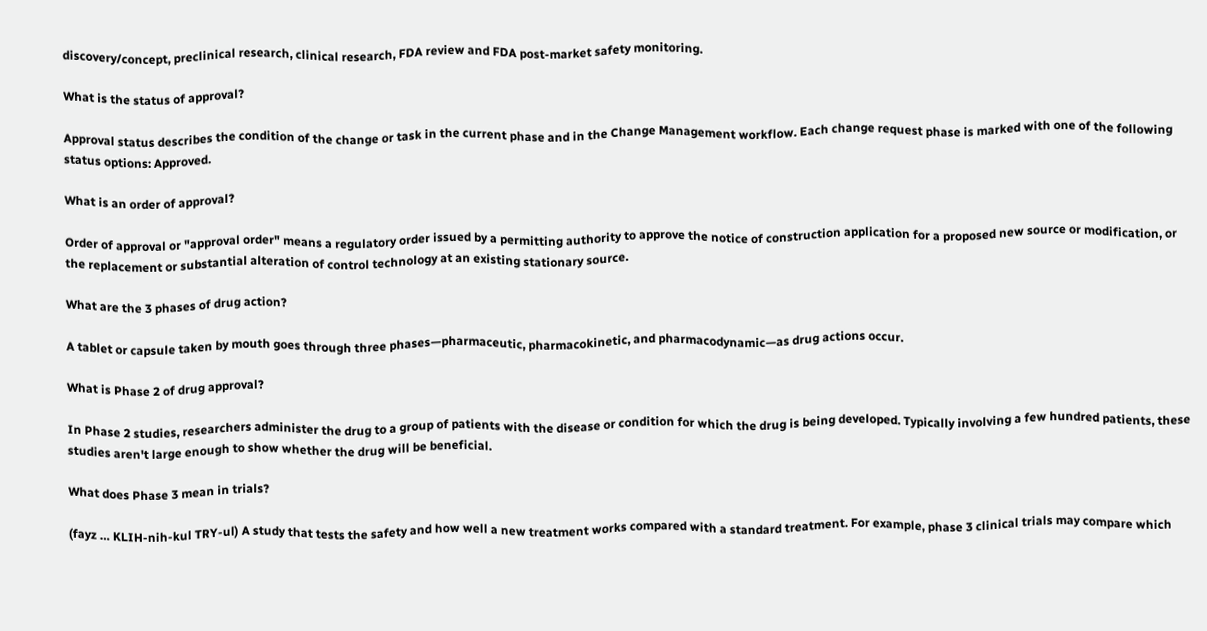discovery/concept, preclinical research, clinical research, FDA review and FDA post-market safety monitoring.

What is the status of approval?

Approval status describes the condition of the change or task in the current phase and in the Change Management workflow. Each change request phase is marked with one of the following status options: Approved.

What is an order of approval?

Order of approval or "approval order" means a regulatory order issued by a permitting authority to approve the notice of construction application for a proposed new source or modification, or the replacement or substantial alteration of control technology at an existing stationary source.

What are the 3 phases of drug action?

A tablet or capsule taken by mouth goes through three phases—pharmaceutic, pharmacokinetic, and pharmacodynamic—as drug actions occur.

What is Phase 2 of drug approval?

In Phase 2 studies, researchers administer the drug to a group of patients with the disease or condition for which the drug is being developed. Typically involving a few hundred patients, these studies aren't large enough to show whether the drug will be beneficial.

What does Phase 3 mean in trials?

(fayz … KLIH-nih-kul TRY-ul) A study that tests the safety and how well a new treatment works compared with a standard treatment. For example, phase 3 clinical trials may compare which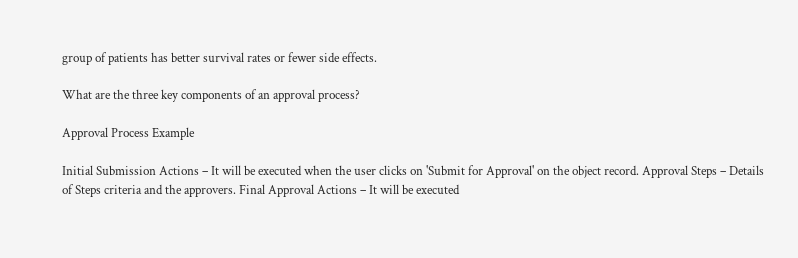group of patients has better survival rates or fewer side effects.

What are the three key components of an approval process?

Approval Process Example

Initial Submission Actions – It will be executed when the user clicks on 'Submit for Approval' on the object record. Approval Steps – Details of Steps criteria and the approvers. Final Approval Actions – It will be executed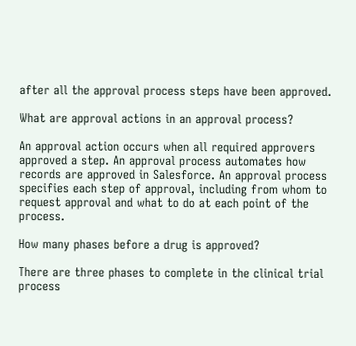after all the approval process steps have been approved.

What are approval actions in an approval process?

An approval action occurs when all required approvers approved a step. An approval process automates how records are approved in Salesforce. An approval process specifies each step of approval, including from whom to request approval and what to do at each point of the process.

How many phases before a drug is approved?

There are three phases to complete in the clinical trial process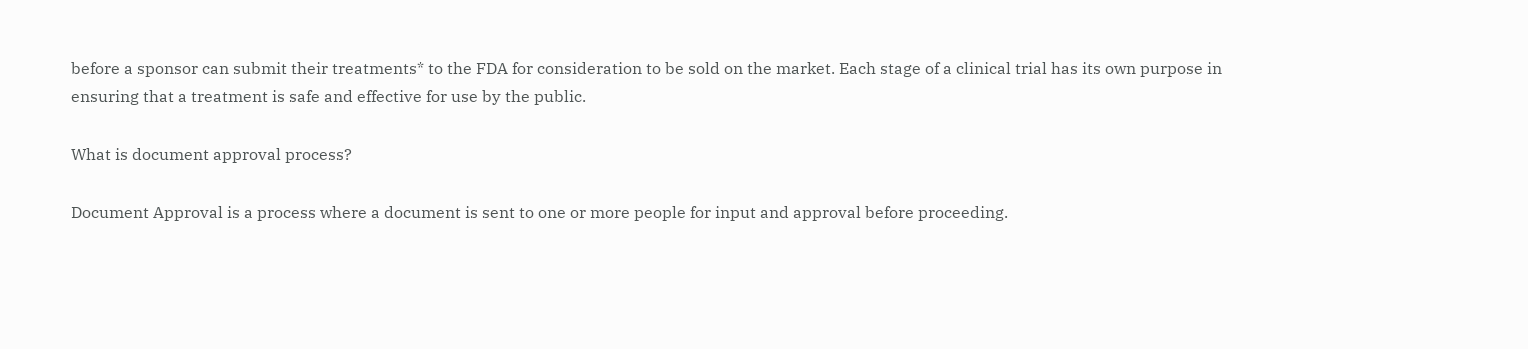before a sponsor can submit their treatments* to the FDA for consideration to be sold on the market. Each stage of a clinical trial has its own purpose in ensuring that a treatment is safe and effective for use by the public.

What is document approval process?

Document Approval is a process where a document is sent to one or more people for input and approval before proceeding.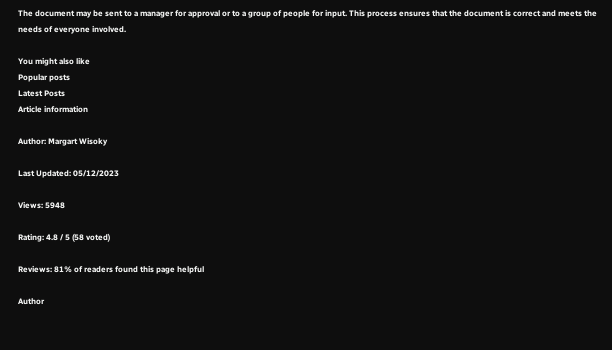The document may be sent to a manager for approval or to a group of people for input. This process ensures that the document is correct and meets the needs of everyone involved.

You might also like
Popular posts
Latest Posts
Article information

Author: Margart Wisoky

Last Updated: 05/12/2023

Views: 5948

Rating: 4.8 / 5 (58 voted)

Reviews: 81% of readers found this page helpful

Author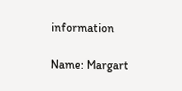information

Name: Margart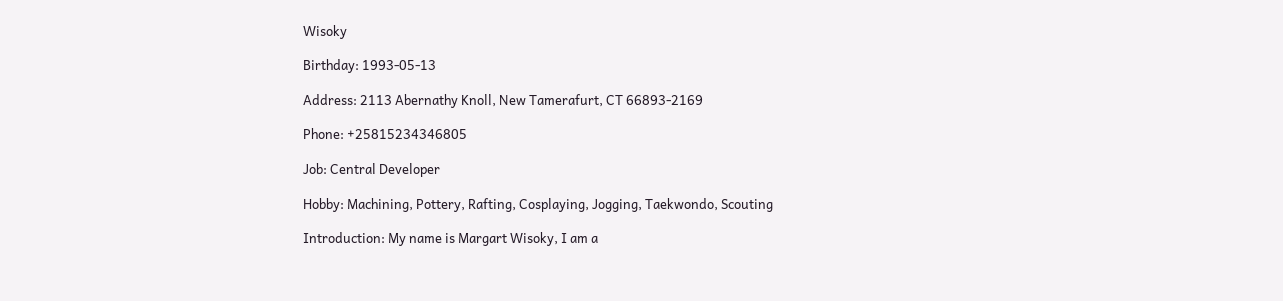Wisoky

Birthday: 1993-05-13

Address: 2113 Abernathy Knoll, New Tamerafurt, CT 66893-2169

Phone: +25815234346805

Job: Central Developer

Hobby: Machining, Pottery, Rafting, Cosplaying, Jogging, Taekwondo, Scouting

Introduction: My name is Margart Wisoky, I am a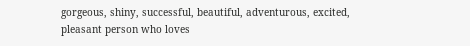gorgeous, shiny, successful, beautiful, adventurous, excited, pleasant person who loves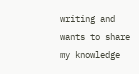writing and wants to share my knowledge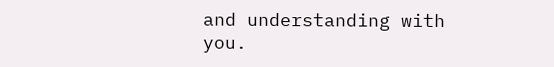and understanding with you.